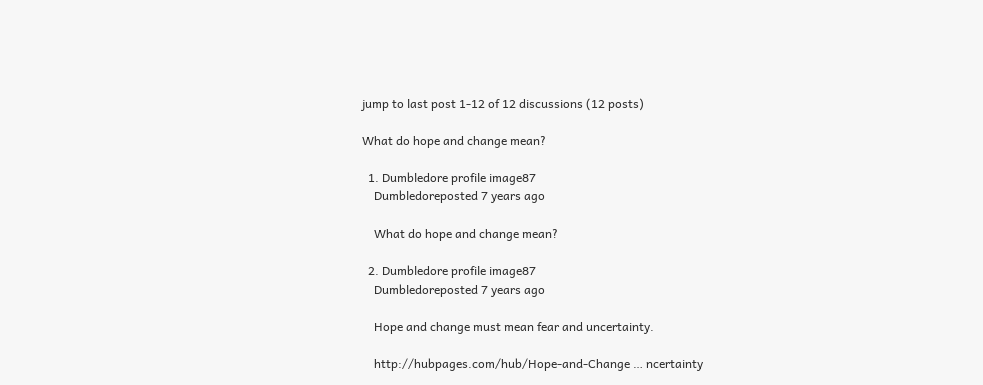jump to last post 1-12 of 12 discussions (12 posts)

What do hope and change mean?

  1. Dumbledore profile image87
    Dumbledoreposted 7 years ago

    What do hope and change mean?

  2. Dumbledore profile image87
    Dumbledoreposted 7 years ago

    Hope and change must mean fear and uncertainty.

    http://hubpages.com/hub/Hope-and-Change … ncertainty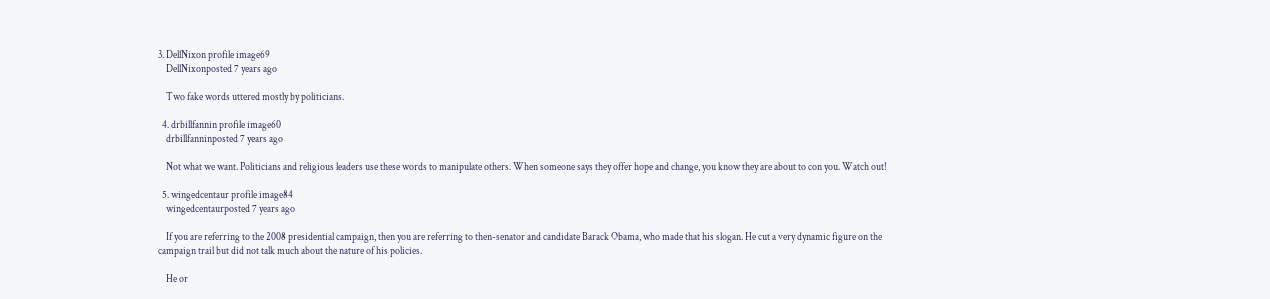3. DellNixon profile image69
    DellNixonposted 7 years ago

    Two fake words uttered mostly by politicians.

  4. drbillfannin profile image60
    drbillfanninposted 7 years ago

    Not what we want. Politicians and religious leaders use these words to manipulate others. When someone says they offer hope and change, you know they are about to con you. Watch out!

  5. wingedcentaur profile image84
    wingedcentaurposted 7 years ago

    If you are referring to the 2008 presidential campaign, then you are referring to then-senator and candidate Barack Obama, who made that his slogan. He cut a very dynamic figure on the campaign trail but did not talk much about the nature of his policies.

    He or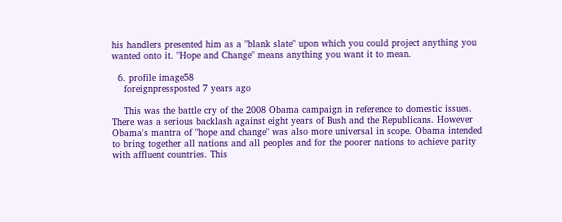his handlers presented him as a "blank slate" upon which you could project anything you wanted onto it. "Hope and Change" means anything you want it to mean.

  6. profile image58
    foreignpressposted 7 years ago

    This was the battle cry of the 2008 Obama campaign in reference to domestic issues. There was a serious backlash against eight years of Bush and the Republicans. However Obama's mantra of "hope and change" was also more universal in scope. Obama intended to bring together all nations and all peoples and for the poorer nations to achieve parity with affluent countries. This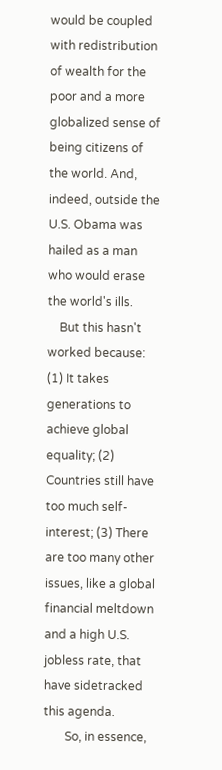would be coupled with redistribution of wealth for the poor and a more globalized sense of being citizens of the world. And, indeed, outside the U.S. Obama was hailed as a man who would erase the world's ills.
    But this hasn't worked because: (1) It takes generations to achieve global equality; (2) Countries still have too much self-interest; (3) There are too many other issues, like a global financial meltdown and a high U.S. jobless rate, that have sidetracked this agenda.
       So, in essence,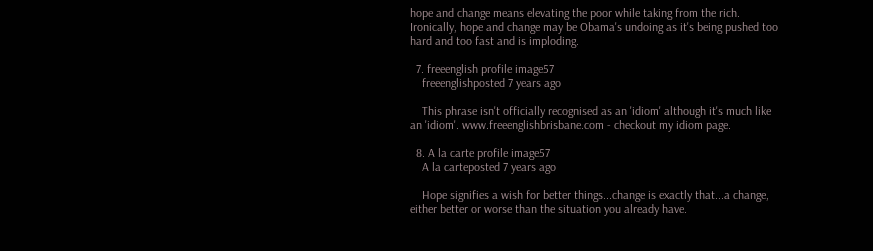hope and change means elevating the poor while taking from the rich. Ironically, hope and change may be Obama's undoing as it's being pushed too hard and too fast and is imploding.

  7. freeenglish profile image57
    freeenglishposted 7 years ago

    This phrase isn't officially recognised as an 'idiom' although it's much like an 'idiom'. www.freeenglishbrisbane.com - checkout my idiom page.

  8. A la carte profile image57
    A la carteposted 7 years ago

    Hope signifies a wish for better things...change is exactly that...a change, either better or worse than the situation you already have.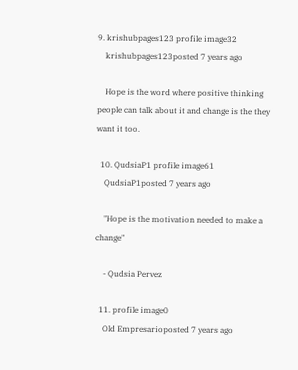9. krishubpages123 profile image32
    krishubpages123posted 7 years ago

    Hope is the word where positive thinking people can talk about it and change is the they want it too.

  10. QudsiaP1 profile image61
    QudsiaP1posted 7 years ago

    "Hope is the motivation needed to make a change"

    - Qudsia Pervez

  11. profile image0
    Old Empresarioposted 7 years ago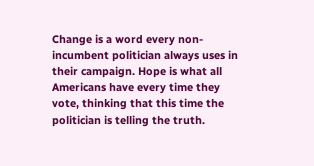Change is a word every non-incumbent politician always uses in their campaign. Hope is what all Americans have every time they vote, thinking that this time the politician is telling the truth.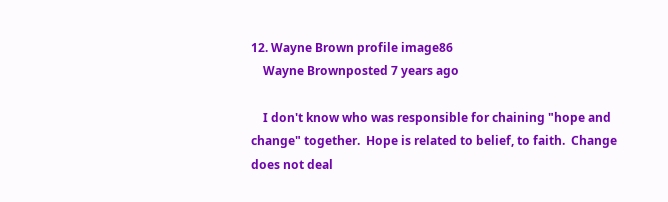12. Wayne Brown profile image86
    Wayne Brownposted 7 years ago

    I don't know who was responsible for chaining "hope and change" together.  Hope is related to belief, to faith.  Change does not deal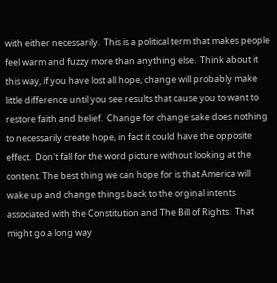with either necessarily.  This is a political term that makes people feel warm and fuzzy more than anything else.  Think about it this way, if you have lost all hope, change will probably make little difference until you see results that cause you to want to restore faith and belief.  Change for change sake does nothing to necessarily create hope, in fact it could have the opposite effect.  Don't fall for the word picture without looking at the content. The best thing we can hope for is that America will wake up and change things back to the orginal intents associated with the Constitution and The Bill of Rights.  That might go a long way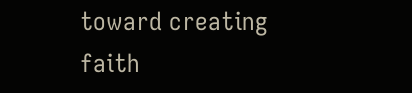toward creating faith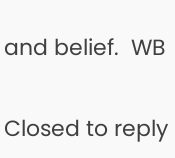and belief.  WB

Closed to reply